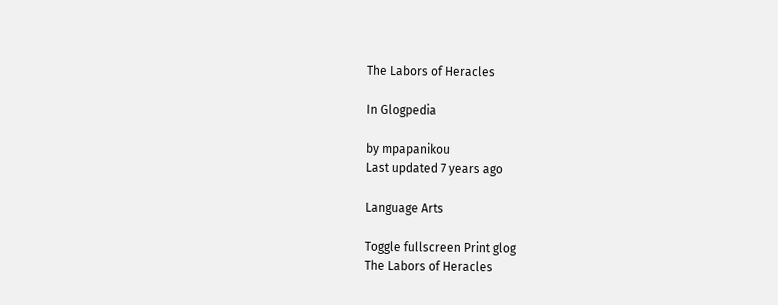The Labors of Heracles

In Glogpedia

by mpapanikou
Last updated 7 years ago

Language Arts

Toggle fullscreen Print glog
The Labors of Heracles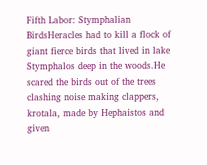Fifth Labor: Stymphalian BirdsHeracles had to kill a flock of giant fierce birds that lived in lake Stymphalos deep in the woods.He scared the birds out of the trees clashing noise making clappers, krotala, made by Hephaistos and given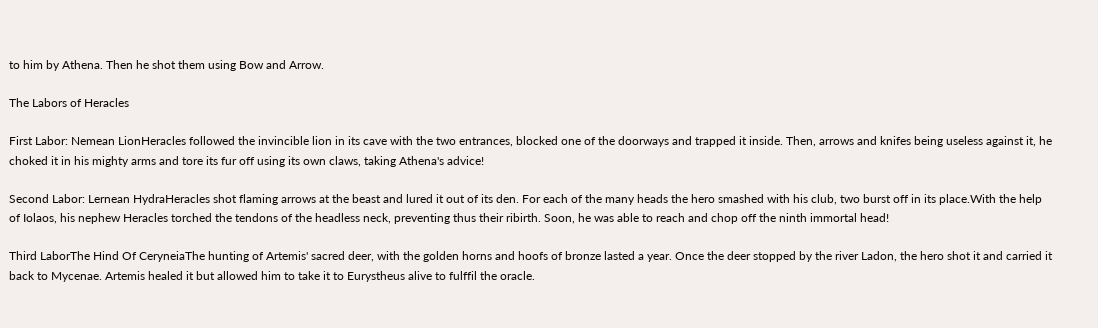to him by Athena. Then he shot them using Bow and Arrow.

The Labors of Heracles

First Labor: Nemean LionHeracles followed the invincible lion in its cave with the two entrances, blocked one of the doorways and trapped it inside. Then, arrows and knifes being useless against it, he choked it in his mighty arms and tore its fur off using its own claws, taking Athena's advice!

Second Labor: Lernean HydraHeracles shot flaming arrows at the beast and lured it out of its den. For each of the many heads the hero smashed with his club, two burst off in its place.With the help of Iolaos, his nephew Heracles torched the tendons of the headless neck, preventing thus their ribirth. Soon, he was able to reach and chop off the ninth immortal head!

Third LaborThe Hind Of CeryneiaThe hunting of Artemis' sacred deer, with the golden horns and hoofs of bronze lasted a year. Once the deer stopped by the river Ladon, the hero shot it and carried it back to Mycenae. Artemis healed it but allowed him to take it to Eurystheus alive to fulffil the oracle.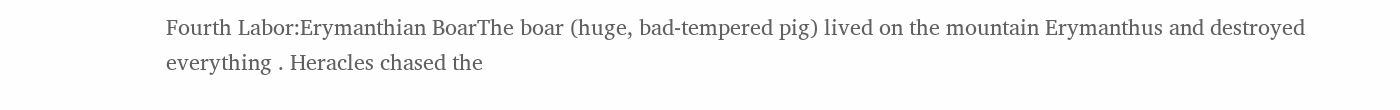Fourth Labor:Erymanthian BoarThe boar (huge, bad-tempered pig) lived on the mountain Erymanthus and destroyed everything . Heracles chased the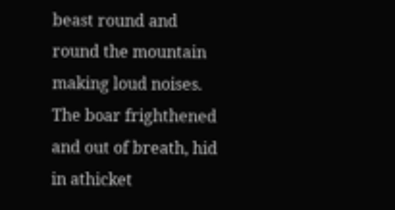beast round and round the mountain making loud noises. The boar frighthened and out of breath, hid in athicket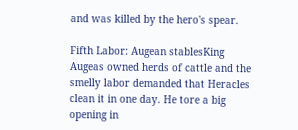and was killed by the hero's spear.

Fifth Labor: Augean stablesKing Augeas owned herds of cattle and the smelly labor demanded that Heracles clean it in one day. He tore a big opening in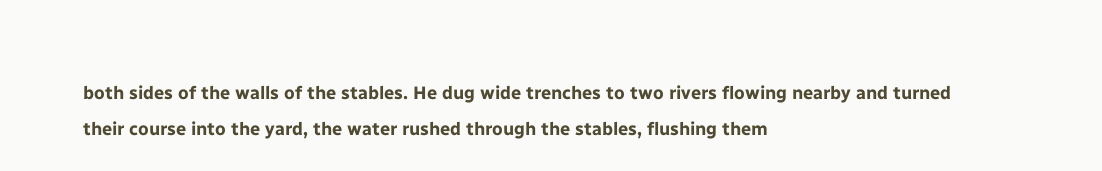both sides of the walls of the stables. He dug wide trenches to two rivers flowing nearby and turned their course into the yard, the water rushed through the stables, flushing them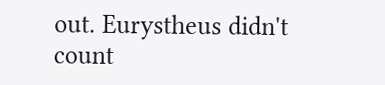out. Eurystheus didn't count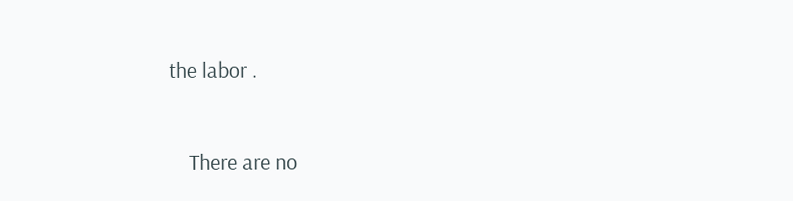the labor .


    There are no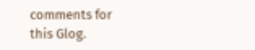comments for this Glog.